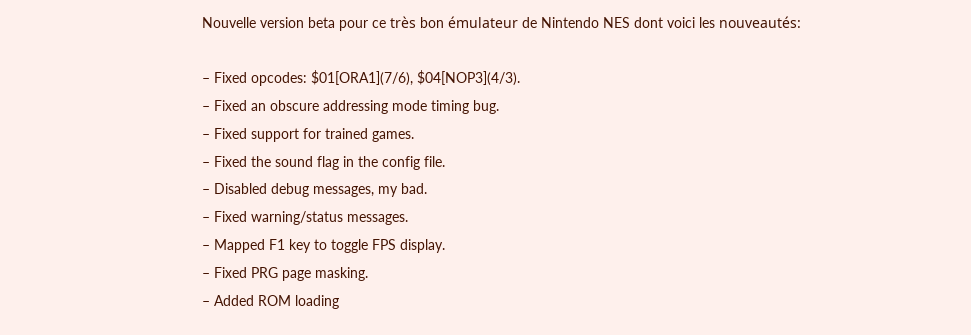Nouvelle version beta pour ce très bon émulateur de Nintendo NES dont voici les nouveautés:

– Fixed opcodes: $01[ORA1](7/6), $04[NOP3](4/3).
– Fixed an obscure addressing mode timing bug.
– Fixed support for trained games.
– Fixed the sound flag in the config file.
– Disabled debug messages, my bad.
– Fixed warning/status messages.
– Mapped F1 key to toggle FPS display.
– Fixed PRG page masking.
– Added ROM loading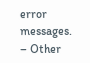error messages.
– Other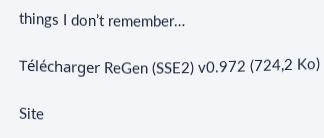things I don’t remember…

Télécharger ReGen (SSE2) v0.972 (724,2 Ko)

Site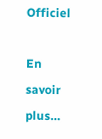Officiel

En savoir plus…